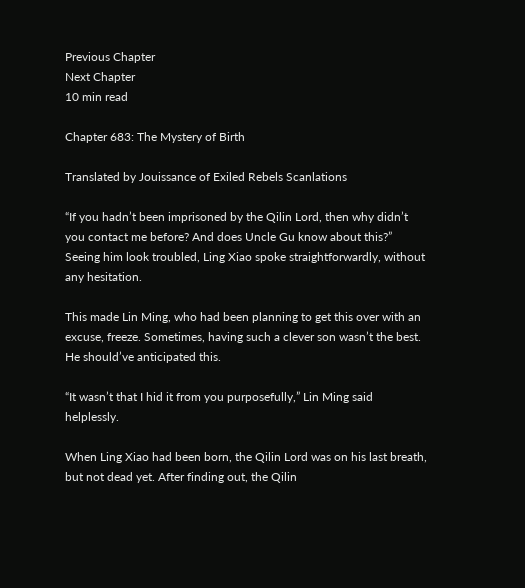Previous Chapter
Next Chapter
10 min read

Chapter 683: The Mystery of Birth

Translated by Jouissance of Exiled Rebels Scanlations

“If you hadn’t been imprisoned by the Qilin Lord, then why didn’t you contact me before? And does Uncle Gu know about this?” Seeing him look troubled, Ling Xiao spoke straightforwardly, without any hesitation.

This made Lin Ming, who had been planning to get this over with an excuse, freeze. Sometimes, having such a clever son wasn’t the best. He should’ve anticipated this.

“It wasn’t that I hid it from you purposefully,” Lin Ming said helplessly.

When Ling Xiao had been born, the Qilin Lord was on his last breath, but not dead yet. After finding out, the Qilin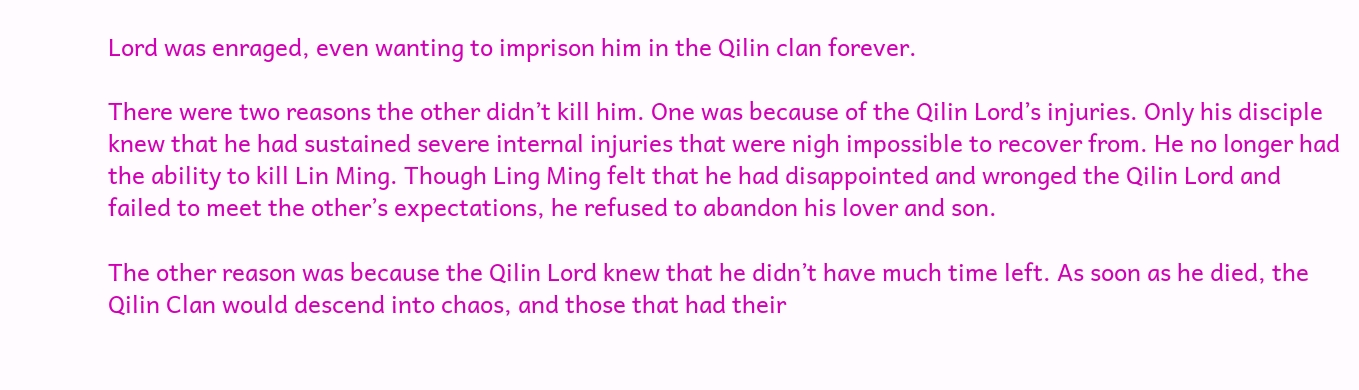Lord was enraged, even wanting to imprison him in the Qilin clan forever.

There were two reasons the other didn’t kill him. One was because of the Qilin Lord’s injuries. Only his disciple knew that he had sustained severe internal injuries that were nigh impossible to recover from. He no longer had the ability to kill Lin Ming. Though Ling Ming felt that he had disappointed and wronged the Qilin Lord and failed to meet the other’s expectations, he refused to abandon his lover and son.

The other reason was because the Qilin Lord knew that he didn’t have much time left. As soon as he died, the Qilin Clan would descend into chaos, and those that had their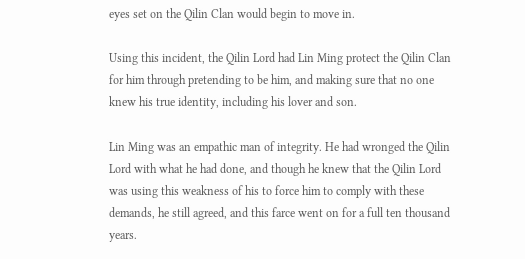eyes set on the Qilin Clan would begin to move in.

Using this incident, the Qilin Lord had Lin Ming protect the Qilin Clan for him through pretending to be him, and making sure that no one knew his true identity, including his lover and son.

Lin Ming was an empathic man of integrity. He had wronged the Qilin Lord with what he had done, and though he knew that the Qilin Lord was using this weakness of his to force him to comply with these demands, he still agreed, and this farce went on for a full ten thousand years.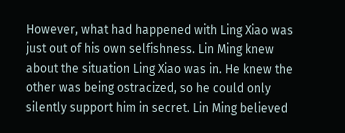However, what had happened with Ling Xiao was just out of his own selfishness. Lin Ming knew about the situation Ling Xiao was in. He knew the other was being ostracized, so he could only silently support him in secret. Lin Ming believed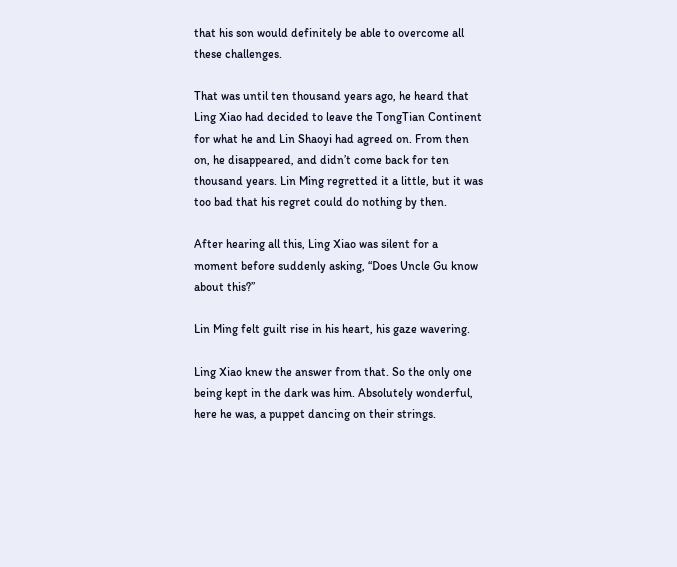that his son would definitely be able to overcome all these challenges.

That was until ten thousand years ago, he heard that Ling Xiao had decided to leave the TongTian Continent for what he and Lin Shaoyi had agreed on. From then on, he disappeared, and didn’t come back for ten thousand years. Lin Ming regretted it a little, but it was too bad that his regret could do nothing by then.

After hearing all this, Ling Xiao was silent for a moment before suddenly asking, “Does Uncle Gu know about this?”

Lin Ming felt guilt rise in his heart, his gaze wavering.

Ling Xiao knew the answer from that. So the only one being kept in the dark was him. Absolutely wonderful, here he was, a puppet dancing on their strings.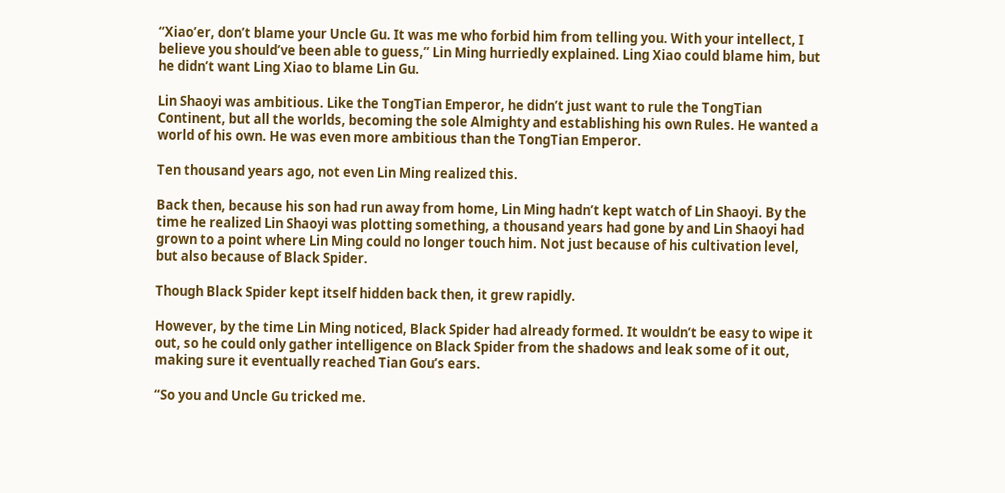“Xiao’er, don’t blame your Uncle Gu. It was me who forbid him from telling you. With your intellect, I believe you should’ve been able to guess,” Lin Ming hurriedly explained. Ling Xiao could blame him, but he didn’t want Ling Xiao to blame Lin Gu.

Lin Shaoyi was ambitious. Like the TongTian Emperor, he didn’t just want to rule the TongTian Continent, but all the worlds, becoming the sole Almighty and establishing his own Rules. He wanted a world of his own. He was even more ambitious than the TongTian Emperor.

Ten thousand years ago, not even Lin Ming realized this.

Back then, because his son had run away from home, Lin Ming hadn’t kept watch of Lin Shaoyi. By the time he realized Lin Shaoyi was plotting something, a thousand years had gone by and Lin Shaoyi had grown to a point where Lin Ming could no longer touch him. Not just because of his cultivation level, but also because of Black Spider.

Though Black Spider kept itself hidden back then, it grew rapidly.

However, by the time Lin Ming noticed, Black Spider had already formed. It wouldn’t be easy to wipe it out, so he could only gather intelligence on Black Spider from the shadows and leak some of it out, making sure it eventually reached Tian Gou’s ears.

“So you and Uncle Gu tricked me.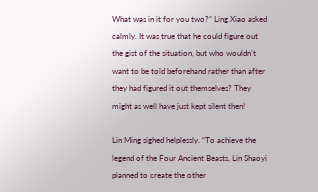What was in it for you two?” Ling Xiao asked calmly. It was true that he could figure out the gist of the situation, but who wouldn’t want to be told beforehand rather than after they had figured it out themselves? They might as well have just kept silent then!

Lin Ming sighed helplessly. “To achieve the legend of the Four Ancient Beasts, Lin Shaoyi planned to create the other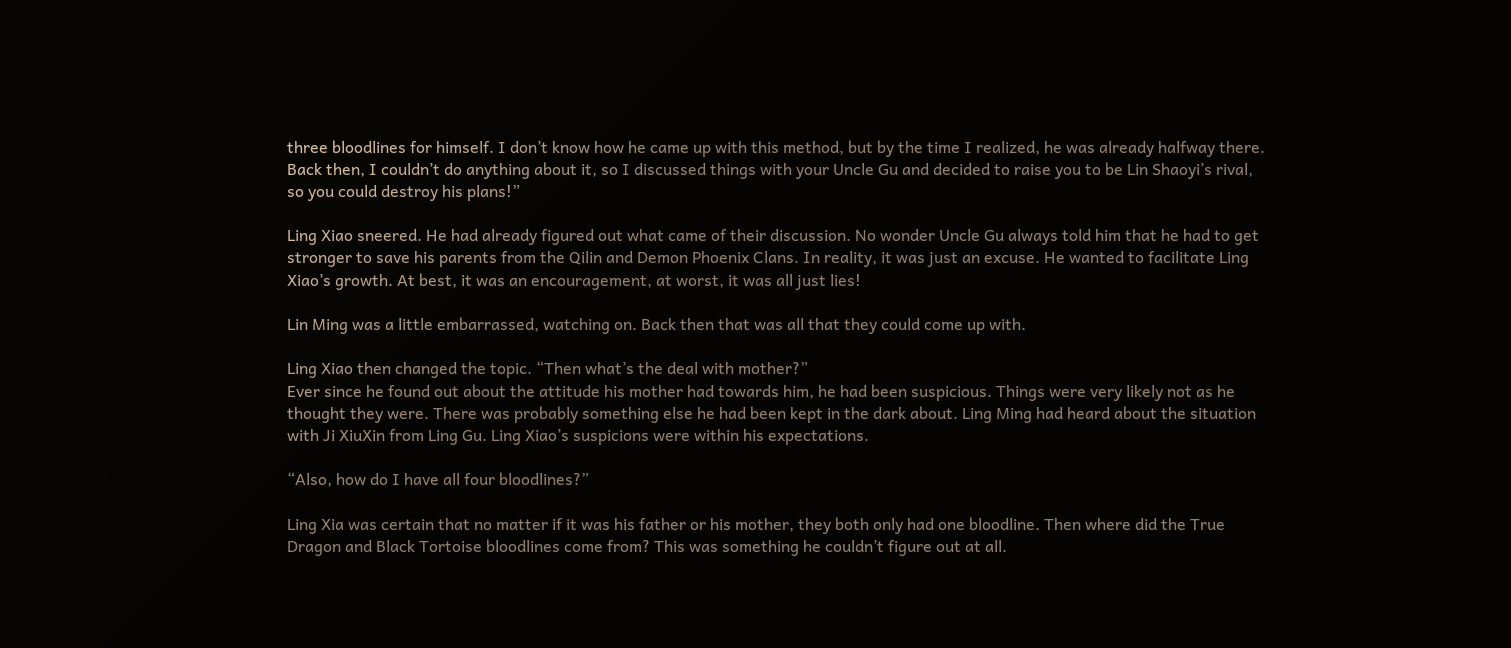three bloodlines for himself. I don’t know how he came up with this method, but by the time I realized, he was already halfway there. Back then, I couldn’t do anything about it, so I discussed things with your Uncle Gu and decided to raise you to be Lin Shaoyi’s rival, so you could destroy his plans!”

Ling Xiao sneered. He had already figured out what came of their discussion. No wonder Uncle Gu always told him that he had to get stronger to save his parents from the Qilin and Demon Phoenix Clans. In reality, it was just an excuse. He wanted to facilitate Ling Xiao’s growth. At best, it was an encouragement, at worst, it was all just lies!

Lin Ming was a little embarrassed, watching on. Back then that was all that they could come up with.

Ling Xiao then changed the topic. “Then what’s the deal with mother?”
Ever since he found out about the attitude his mother had towards him, he had been suspicious. Things were very likely not as he thought they were. There was probably something else he had been kept in the dark about. Ling Ming had heard about the situation with Ji XiuXin from Ling Gu. Ling Xiao’s suspicions were within his expectations.

“Also, how do I have all four bloodlines?”

Ling Xia was certain that no matter if it was his father or his mother, they both only had one bloodline. Then where did the True Dragon and Black Tortoise bloodlines come from? This was something he couldn’t figure out at all.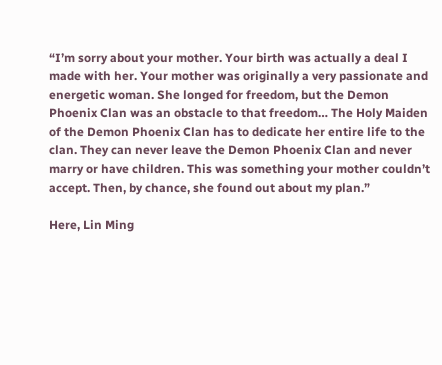“I’m sorry about your mother. Your birth was actually a deal I made with her. Your mother was originally a very passionate and energetic woman. She longed for freedom, but the Demon Phoenix Clan was an obstacle to that freedom… The Holy Maiden of the Demon Phoenix Clan has to dedicate her entire life to the clan. They can never leave the Demon Phoenix Clan and never marry or have children. This was something your mother couldn’t accept. Then, by chance, she found out about my plan.”

Here, Lin Ming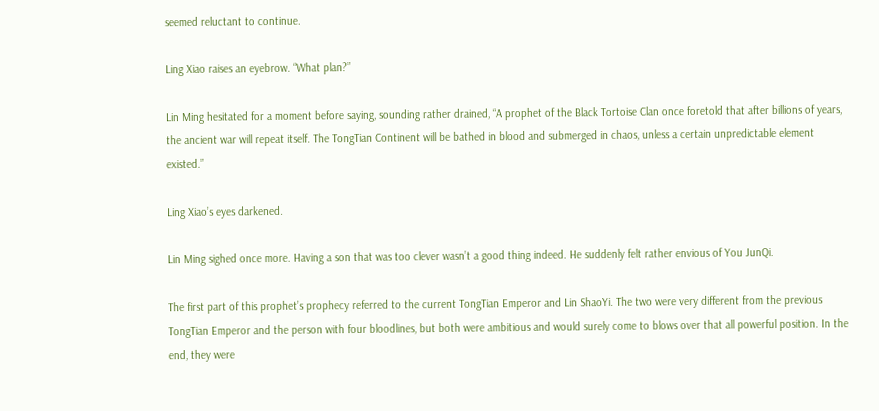seemed reluctant to continue.

Ling Xiao raises an eyebrow. “What plan?”

Lin Ming hesitated for a moment before saying, sounding rather drained, “A prophet of the Black Tortoise Clan once foretold that after billions of years, the ancient war will repeat itself. The TongTian Continent will be bathed in blood and submerged in chaos, unless a certain unpredictable element existed.”

Ling Xiao’s eyes darkened.

Lin Ming sighed once more. Having a son that was too clever wasn’t a good thing indeed. He suddenly felt rather envious of You JunQi.

The first part of this prophet’s prophecy referred to the current TongTian Emperor and Lin ShaoYi. The two were very different from the previous TongTian Emperor and the person with four bloodlines, but both were ambitious and would surely come to blows over that all powerful position. In the end, they were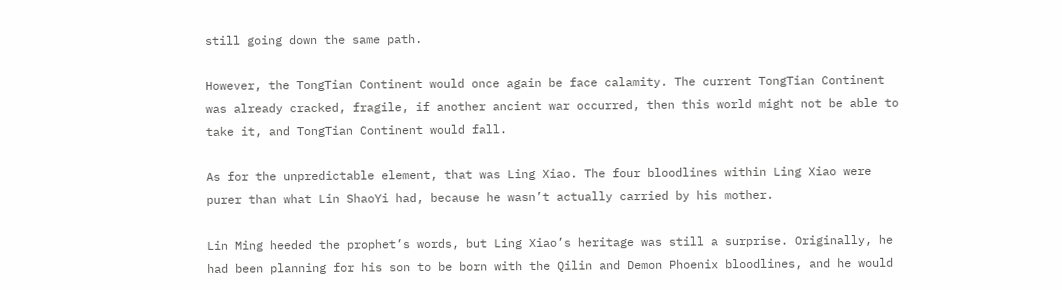still going down the same path.

However, the TongTian Continent would once again be face calamity. The current TongTian Continent was already cracked, fragile, if another ancient war occurred, then this world might not be able to take it, and TongTian Continent would fall.

As for the unpredictable element, that was Ling Xiao. The four bloodlines within Ling Xiao were purer than what Lin ShaoYi had, because he wasn’t actually carried by his mother.

Lin Ming heeded the prophet’s words, but Ling Xiao’s heritage was still a surprise. Originally, he had been planning for his son to be born with the Qilin and Demon Phoenix bloodlines, and he would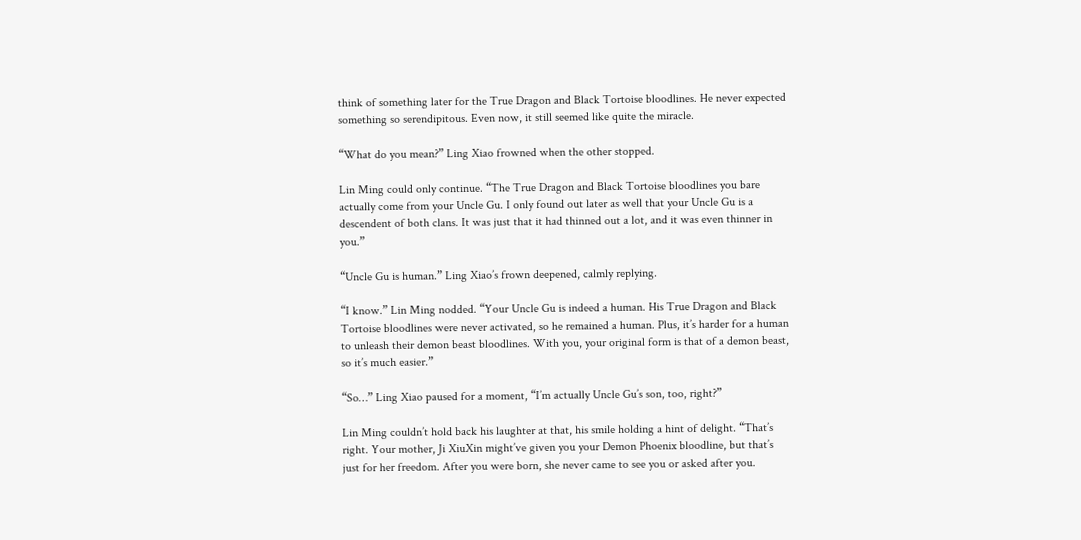think of something later for the True Dragon and Black Tortoise bloodlines. He never expected something so serendipitous. Even now, it still seemed like quite the miracle.

“What do you mean?” Ling Xiao frowned when the other stopped.

Lin Ming could only continue. “The True Dragon and Black Tortoise bloodlines you bare actually come from your Uncle Gu. I only found out later as well that your Uncle Gu is a descendent of both clans. It was just that it had thinned out a lot, and it was even thinner in you.”

“Uncle Gu is human.” Ling Xiao’s frown deepened, calmly replying.

“I know.” Lin Ming nodded. “Your Uncle Gu is indeed a human. His True Dragon and Black Tortoise bloodlines were never activated, so he remained a human. Plus, it’s harder for a human to unleash their demon beast bloodlines. With you, your original form is that of a demon beast, so it’s much easier.”

“So…” Ling Xiao paused for a moment, “I’m actually Uncle Gu’s son, too, right?”

Lin Ming couldn’t hold back his laughter at that, his smile holding a hint of delight. “That’s right. Your mother, Ji XiuXin might’ve given you your Demon Phoenix bloodline, but that’s just for her freedom. After you were born, she never came to see you or asked after you.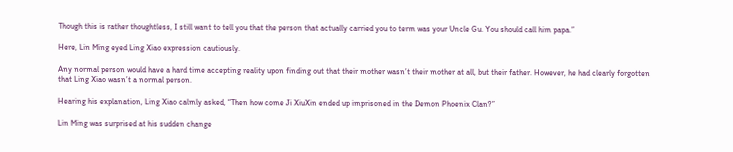Though this is rather thoughtless, I still want to tell you that the person that actually carried you to term was your Uncle Gu. You should call him papa.”

Here, Lin Ming eyed Ling Xiao expression cautiously.

Any normal person would have a hard time accepting reality upon finding out that their mother wasn’t their mother at all, but their father. However, he had clearly forgotten that Ling Xiao wasn’t a normal person.

Hearing his explanation, Ling Xiao calmly asked, “Then how come Ji XiuXin ended up imprisoned in the Demon Phoenix Clan?”

Lin Ming was surprised at his sudden change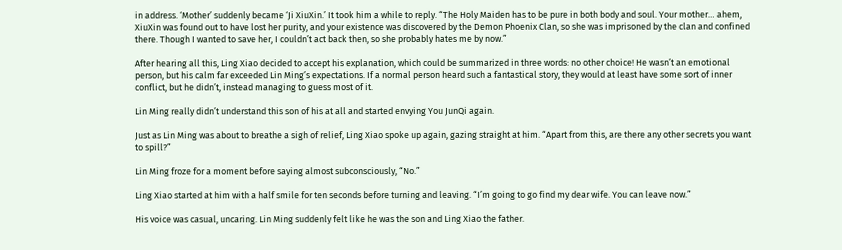in address. ‘Mother’ suddenly became ‘Ji XiuXin.’ It took him a while to reply. “The Holy Maiden has to be pure in both body and soul. Your mother… ahem, XiuXin was found out to have lost her purity, and your existence was discovered by the Demon Phoenix Clan, so she was imprisoned by the clan and confined there. Though I wanted to save her, I couldn’t act back then, so she probably hates me by now.”

After hearing all this, Ling Xiao decided to accept his explanation, which could be summarized in three words: no other choice! He wasn’t an emotional person, but his calm far exceeded Lin Ming’s expectations. If a normal person heard such a fantastical story, they would at least have some sort of inner conflict, but he didn’t, instead managing to guess most of it.

Lin Ming really didn’t understand this son of his at all and started envying You JunQi again.

Just as Lin Ming was about to breathe a sigh of relief, Ling Xiao spoke up again, gazing straight at him. “Apart from this, are there any other secrets you want to spill?”

Lin Ming froze for a moment before saying almost subconsciously, “No.”

Ling Xiao started at him with a half smile for ten seconds before turning and leaving. “I’m going to go find my dear wife. You can leave now.”

His voice was casual, uncaring. Lin Ming suddenly felt like he was the son and Ling Xiao the father.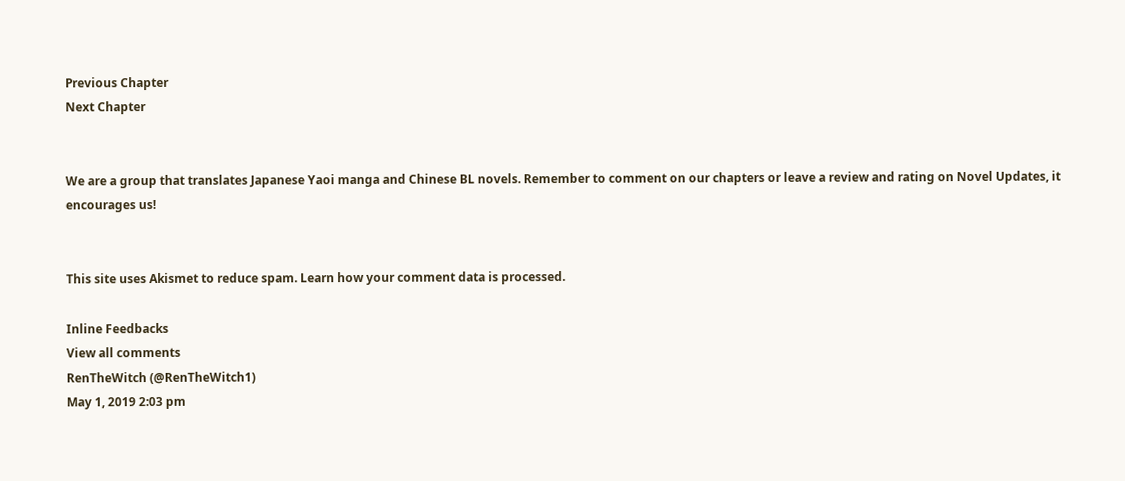Previous Chapter
Next Chapter


We are a group that translates Japanese Yaoi manga and Chinese BL novels. Remember to comment on our chapters or leave a review and rating on Novel Updates, it encourages us!


This site uses Akismet to reduce spam. Learn how your comment data is processed.

Inline Feedbacks
View all comments
RenTheWitch (@RenTheWitch1)
May 1, 2019 2:03 pm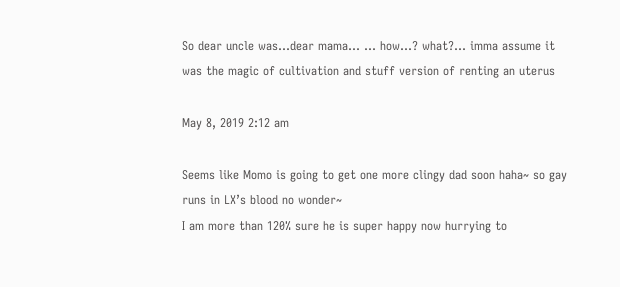So dear uncle was…dear mama… … how…? what?… imma assume it was the magic of cultivation and stuff version of renting an uterus

May 8, 2019 2:12 am

Seems like Momo is going to get one more clingy dad soon haha~ so gay runs in LX’s blood no wonder~
I am more than 120% sure he is super happy now hurrying to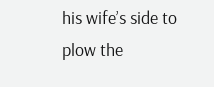his wife’s side to plow the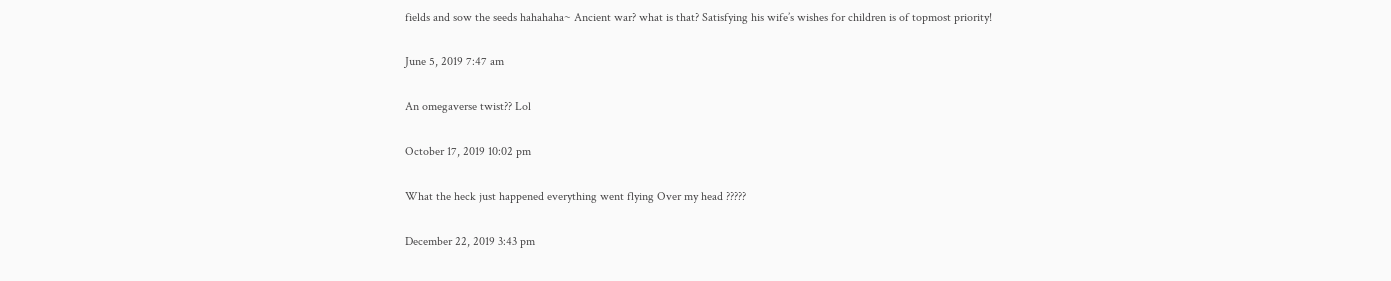fields and sow the seeds hahahaha~ Ancient war? what is that? Satisfying his wife’s wishes for children is of topmost priority!

June 5, 2019 7:47 am

An omegaverse twist?? Lol

October 17, 2019 10:02 pm

What the heck just happened everything went flying Over my head ?????

December 22, 2019 3:43 pm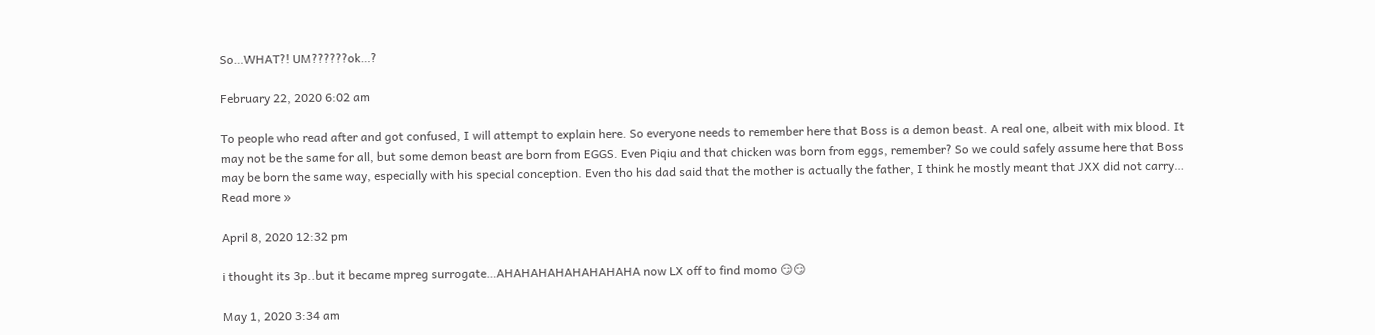So…WHAT?! UM??????ok…?

February 22, 2020 6:02 am

To people who read after and got confused, I will attempt to explain here. So everyone needs to remember here that Boss is a demon beast. A real one, albeit with mix blood. It may not be the same for all, but some demon beast are born from EGGS. Even Piqiu and that chicken was born from eggs, remember? So we could safely assume here that Boss may be born the same way, especially with his special conception. Even tho his dad said that the mother is actually the father, I think he mostly meant that JXX did not carry… Read more »

April 8, 2020 12:32 pm

i thought its 3p..but it became mpreg surrogate…AHAHAHAHAHAHAHAHA now LX off to find momo 😏😏

May 1, 2020 3:34 am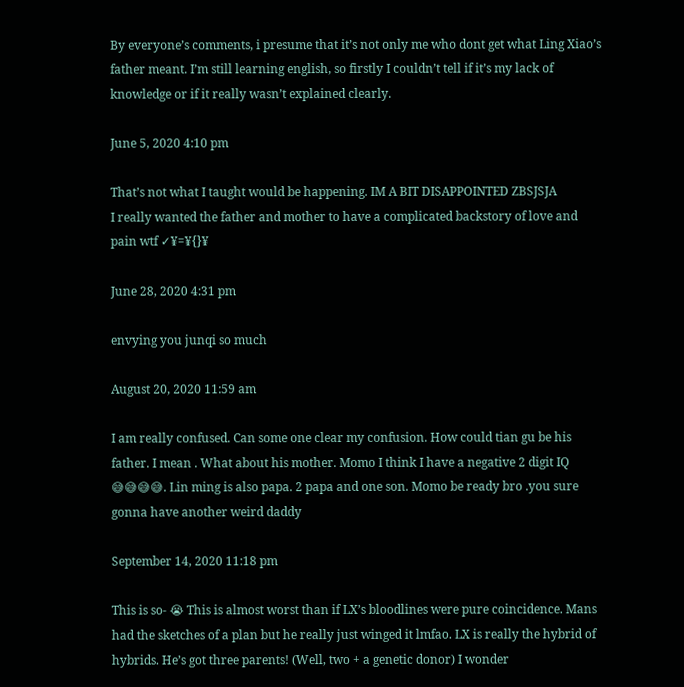By everyone’s comments, i presume that it’s not only me who dont get what Ling Xiao’s father meant. I’m still learning english, so firstly I couldn’t tell if it’s my lack of knowledge or if it really wasn’t explained clearly.

June 5, 2020 4:10 pm

That’s not what I taught would be happening. IM A BIT DISAPPOINTED ZBSJSJA
I really wanted the father and mother to have a complicated backstory of love and pain wtf ✓¥=¥{}¥

June 28, 2020 4:31 pm

envying you junqi so much

August 20, 2020 11:59 am

I am really confused. Can some one clear my confusion. How could tian gu be his father. I mean . What about his mother. Momo I think I have a negative 2 digit IQ 😅😅😅😅. Lin ming is also papa. 2 papa and one son. Momo be ready bro .you sure gonna have another weird daddy

September 14, 2020 11:18 pm

This is so- 😭 This is almost worst than if LX’s bloodlines were pure coincidence. Mans had the sketches of a plan but he really just winged it lmfao. LX is really the hybrid of hybrids. He’s got three parents! (Well, two + a genetic donor) I wonder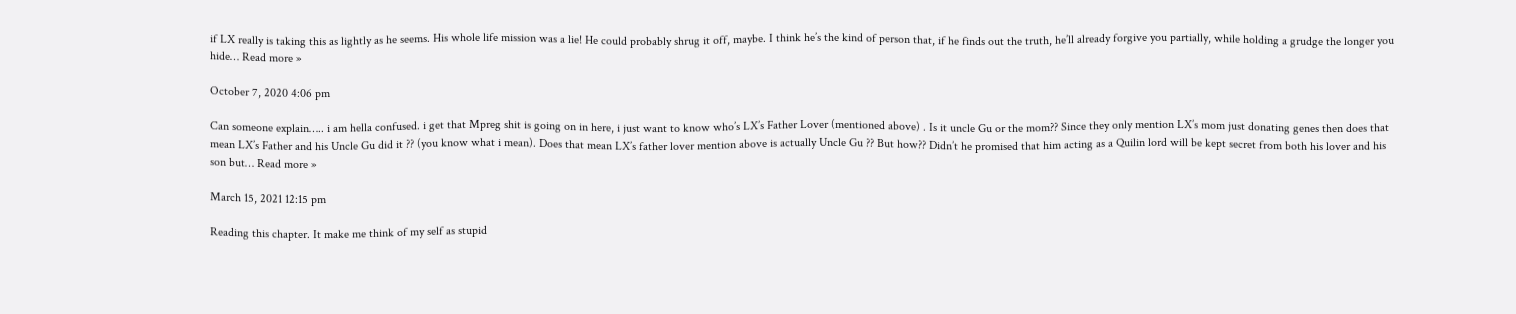if LX really is taking this as lightly as he seems. His whole life mission was a lie! He could probably shrug it off, maybe. I think he’s the kind of person that, if he finds out the truth, he’ll already forgive you partially, while holding a grudge the longer you hide… Read more »

October 7, 2020 4:06 pm

Can someone explain….. i am hella confused. i get that Mpreg shit is going on in here, i just want to know who’s LX’s Father Lover (mentioned above) . Is it uncle Gu or the mom?? Since they only mention LX’s mom just donating genes then does that mean LX’s Father and his Uncle Gu did it ?? (you know what i mean). Does that mean LX’s father lover mention above is actually Uncle Gu ?? But how?? Didn’t he promised that him acting as a Quilin lord will be kept secret from both his lover and his son but… Read more »

March 15, 2021 12:15 pm

Reading this chapter. It make me think of my self as stupid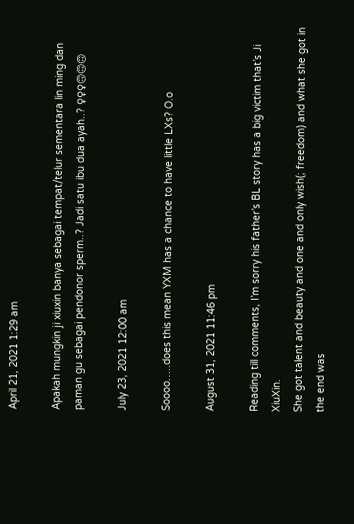April 21, 2021 1:29 am

Apakah mungkin ji xiuxin banya sebagai tempat/telur sementara lin ming dan paman gu sebagai pendonor sperm..? Jadi satu ibu dua ayah..? ♀♀♀🙃🙃🙃

July 23, 2021 12:00 am

Soooo…..does this mean YXM has a chance to have little LXs? O.o

August 31, 2021 11:46 pm

Reading till comments, I’m sorry his father’s BL story has a big victim that’s Ji XiuXin.
She got talent and beauty and one and only wish(; freedom) and what she got in the end was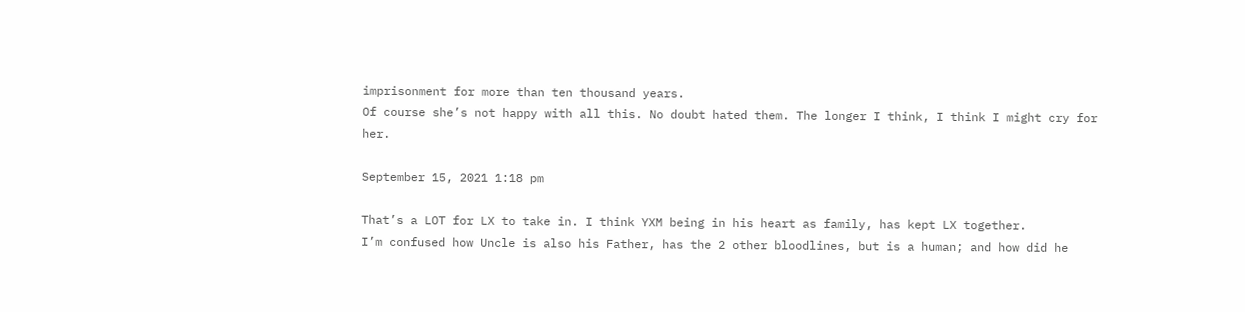imprisonment for more than ten thousand years.
Of course she’s not happy with all this. No doubt hated them. The longer I think, I think I might cry for her.

September 15, 2021 1:18 pm

That’s a LOT for LX to take in. I think YXM being in his heart as family, has kept LX together.
I’m confused how Uncle is also his Father, has the 2 other bloodlines, but is a human; and how did he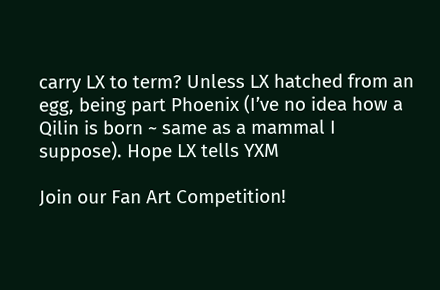carry LX to term? Unless LX hatched from an egg, being part Phoenix (I’ve no idea how a Qilin is born ~ same as a mammal I suppose). Hope LX tells YXM

Join our Fan Art Competition!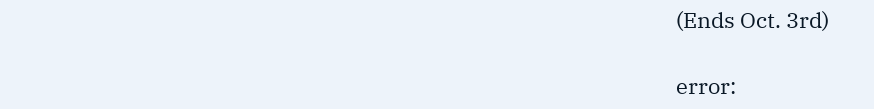(Ends Oct. 3rd)

error: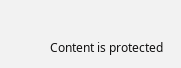Content is protected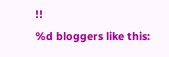!!
%d bloggers like this: